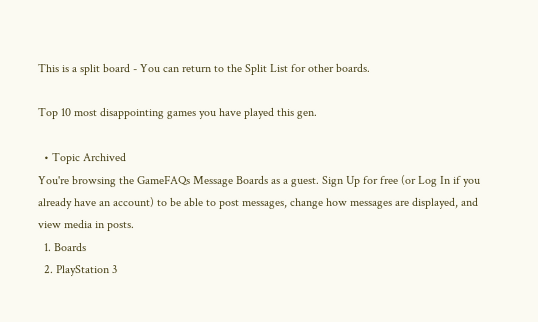This is a split board - You can return to the Split List for other boards.

Top 10 most disappointing games you have played this gen.

  • Topic Archived
You're browsing the GameFAQs Message Boards as a guest. Sign Up for free (or Log In if you already have an account) to be able to post messages, change how messages are displayed, and view media in posts.
  1. Boards
  2. PlayStation 3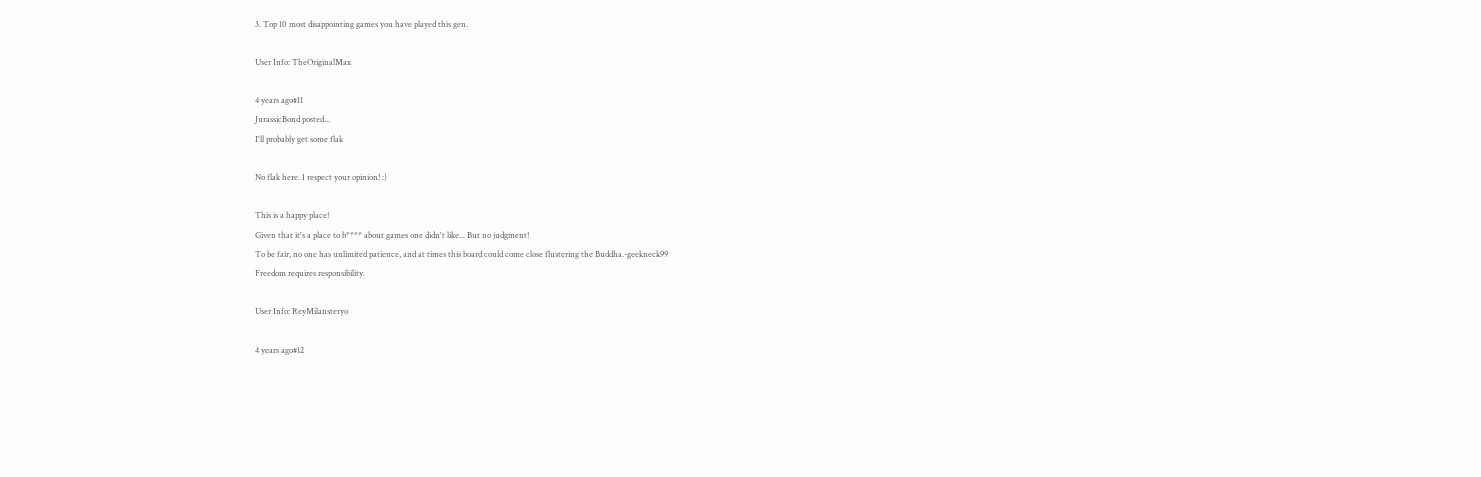3. Top 10 most disappointing games you have played this gen.

User Info: TheOriginalMax

4 years ago#11
JurassicBond posted...
I'll probably get some flak

No flak here. I respect your opinion! :)

This is a happy place!
Given that it's a place to b**** about games one didn't like... But no judgment!
To be fair, no one has unlimited patience, and at times this board could come close flustering the Buddha.-geekneck99
Freedom requires responsibility.

User Info: ReyMilansteryo

4 years ago#12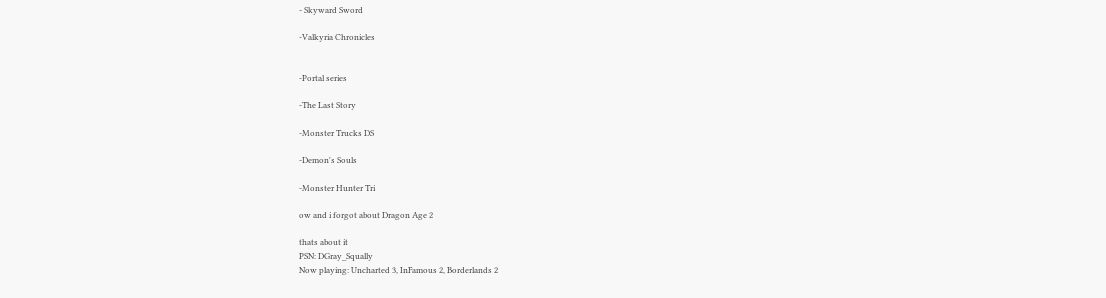- Skyward Sword

-Valkyria Chronicles


-Portal series

-The Last Story

-Monster Trucks DS

-Demon's Souls

-Monster Hunter Tri

ow and i forgot about Dragon Age 2

thats about it
PSN: DGray_Squally
Now playing: Uncharted 3, InFamous 2, Borderlands 2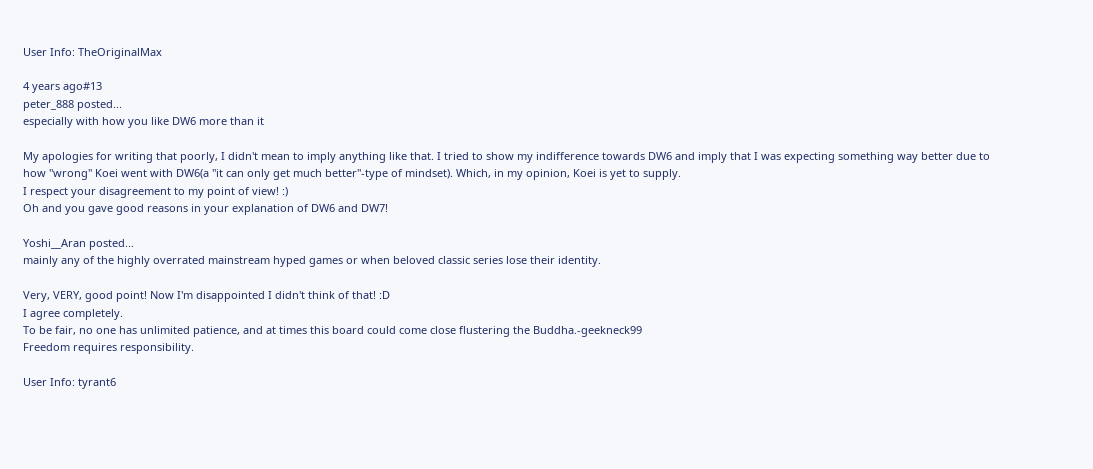User Info: TheOriginalMax

4 years ago#13
peter_888 posted...
especially with how you like DW6 more than it

My apologies for writing that poorly, I didn't mean to imply anything like that. I tried to show my indifference towards DW6 and imply that I was expecting something way better due to how "wrong" Koei went with DW6(a "it can only get much better"-type of mindset). Which, in my opinion, Koei is yet to supply.
I respect your disagreement to my point of view! :)
Oh and you gave good reasons in your explanation of DW6 and DW7!

Yoshi__Aran posted...
mainly any of the highly overrated mainstream hyped games or when beloved classic series lose their identity.

Very, VERY, good point! Now I'm disappointed I didn't think of that! :D
I agree completely.
To be fair, no one has unlimited patience, and at times this board could come close flustering the Buddha.-geekneck99
Freedom requires responsibility.

User Info: tyrant6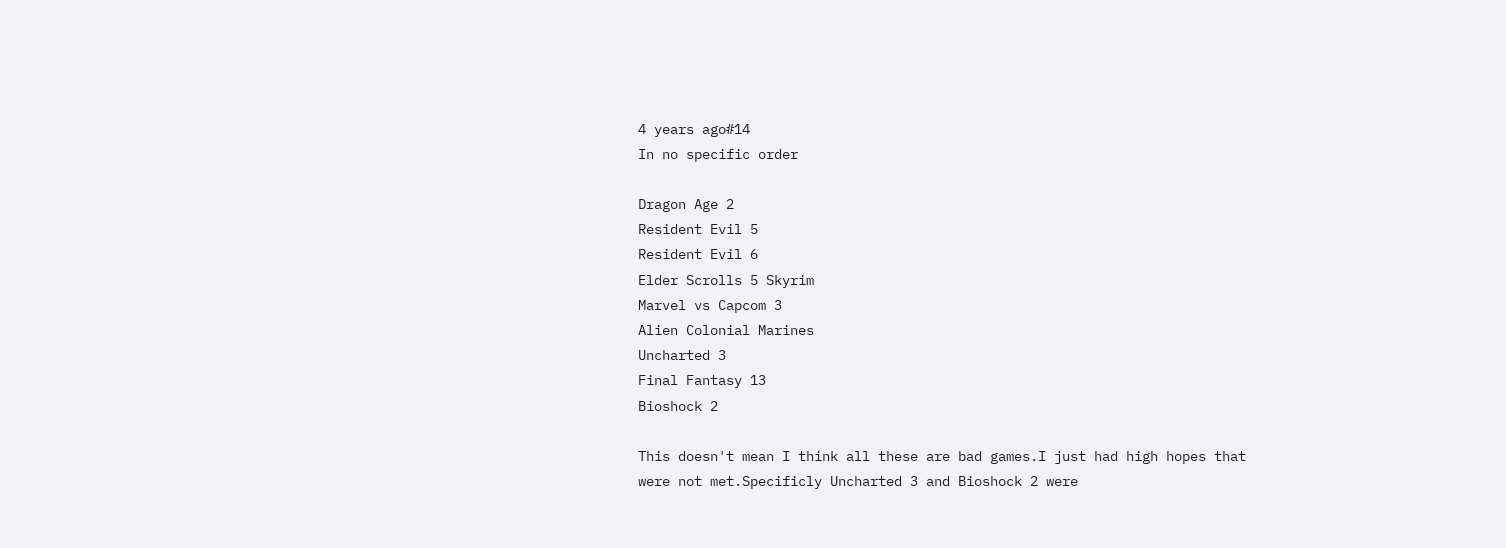4 years ago#14
In no specific order

Dragon Age 2
Resident Evil 5
Resident Evil 6
Elder Scrolls 5 Skyrim
Marvel vs Capcom 3
Alien Colonial Marines
Uncharted 3
Final Fantasy 13
Bioshock 2

This doesn't mean I think all these are bad games.I just had high hopes that were not met.Specificly Uncharted 3 and Bioshock 2 were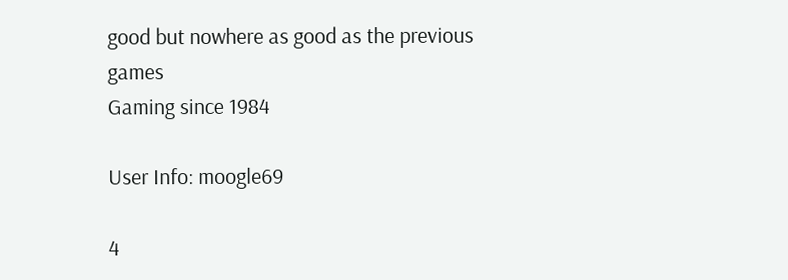good but nowhere as good as the previous games
Gaming since 1984

User Info: moogle69

4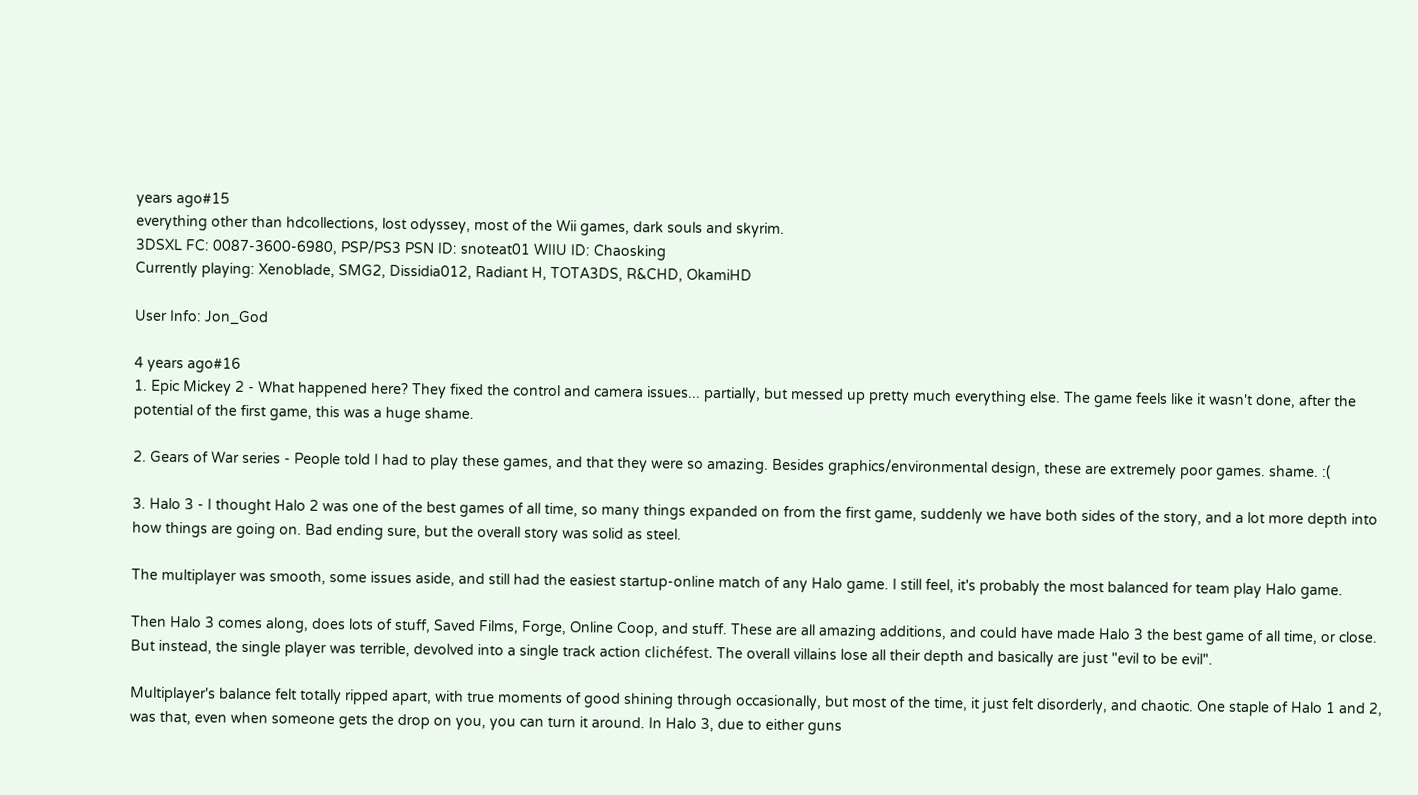years ago#15
everything other than hdcollections, lost odyssey, most of the Wii games, dark souls and skyrim.
3DSXL FC: 0087-3600-6980, PSP/PS3 PSN ID: snoteat01 WIIU ID: Chaosking
Currently playing: Xenoblade, SMG2, Dissidia012, Radiant H, TOTA3DS, R&CHD, OkamiHD

User Info: Jon_God

4 years ago#16
1. Epic Mickey 2 - What happened here? They fixed the control and camera issues... partially, but messed up pretty much everything else. The game feels like it wasn't done, after the potential of the first game, this was a huge shame.

2. Gears of War series - People told I had to play these games, and that they were so amazing. Besides graphics/environmental design, these are extremely poor games. shame. :(

3. Halo 3 - I thought Halo 2 was one of the best games of all time, so many things expanded on from the first game, suddenly we have both sides of the story, and a lot more depth into how things are going on. Bad ending sure, but the overall story was solid as steel.

The multiplayer was smooth, some issues aside, and still had the easiest startup-online match of any Halo game. I still feel, it's probably the most balanced for team play Halo game.

Then Halo 3 comes along, does lots of stuff, Saved Films, Forge, Online Coop, and stuff. These are all amazing additions, and could have made Halo 3 the best game of all time, or close. But instead, the single player was terrible, devolved into a single track action clichéfest. The overall villains lose all their depth and basically are just "evil to be evil".

Multiplayer's balance felt totally ripped apart, with true moments of good shining through occasionally, but most of the time, it just felt disorderly, and chaotic. One staple of Halo 1 and 2, was that, even when someone gets the drop on you, you can turn it around. In Halo 3, due to either guns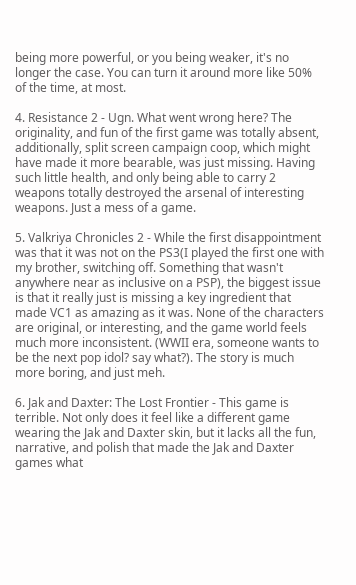being more powerful, or you being weaker, it's no longer the case. You can turn it around more like 50% of the time, at most.

4. Resistance 2 - Ugn. What went wrong here? The originality, and fun of the first game was totally absent, additionally, split screen campaign coop, which might have made it more bearable, was just missing. Having such little health, and only being able to carry 2 weapons totally destroyed the arsenal of interesting weapons. Just a mess of a game.

5. Valkriya Chronicles 2 - While the first disappointment was that it was not on the PS3(I played the first one with my brother, switching off. Something that wasn't anywhere near as inclusive on a PSP), the biggest issue is that it really just is missing a key ingredient that made VC1 as amazing as it was. None of the characters are original, or interesting, and the game world feels much more inconsistent. (WWII era, someone wants to be the next pop idol? say what?). The story is much more boring, and just meh.

6. Jak and Daxter: The Lost Frontier - This game is terrible. Not only does it feel like a different game wearing the Jak and Daxter skin, but it lacks all the fun, narrative, and polish that made the Jak and Daxter games what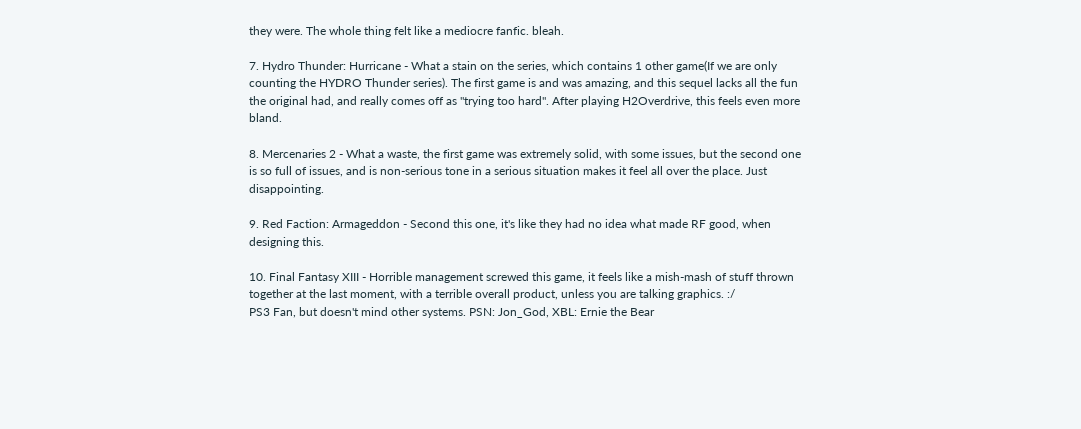they were. The whole thing felt like a mediocre fanfic. bleah.

7. Hydro Thunder: Hurricane - What a stain on the series, which contains 1 other game(If we are only counting the HYDRO Thunder series). The first game is and was amazing, and this sequel lacks all the fun the original had, and really comes off as "trying too hard". After playing H2Overdrive, this feels even more bland.

8. Mercenaries 2 - What a waste, the first game was extremely solid, with some issues, but the second one is so full of issues, and is non-serious tone in a serious situation makes it feel all over the place. Just disappointing.

9. Red Faction: Armageddon - Second this one, it's like they had no idea what made RF good, when designing this.

10. Final Fantasy XIII - Horrible management screwed this game, it feels like a mish-mash of stuff thrown together at the last moment, with a terrible overall product, unless you are talking graphics. :/
PS3 Fan, but doesn't mind other systems. PSN: Jon_God, XBL: Ernie the Bear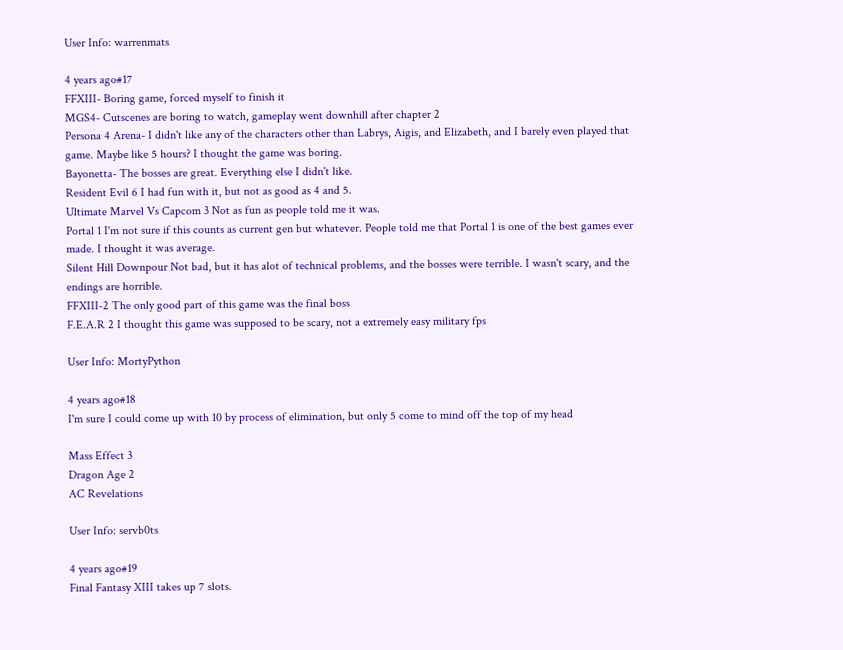User Info: warrenmats

4 years ago#17
FFXIII- Boring game, forced myself to finish it
MGS4- Cutscenes are boring to watch, gameplay went downhill after chapter 2
Persona 4 Arena- I didn't like any of the characters other than Labrys, Aigis, and Elizabeth, and I barely even played that game. Maybe like 5 hours? I thought the game was boring.
Bayonetta- The bosses are great. Everything else I didn't like.
Resident Evil 6 I had fun with it, but not as good as 4 and 5.
Ultimate Marvel Vs Capcom 3 Not as fun as people told me it was.
Portal 1 I'm not sure if this counts as current gen but whatever. People told me that Portal 1 is one of the best games ever made. I thought it was average.
Silent Hill Downpour Not bad, but it has alot of technical problems, and the bosses were terrible. I wasn't scary, and the endings are horrible.
FFXIII-2 The only good part of this game was the final boss
F.E.A.R 2 I thought this game was supposed to be scary, not a extremely easy military fps

User Info: MortyPython

4 years ago#18
I'm sure I could come up with 10 by process of elimination, but only 5 come to mind off the top of my head

Mass Effect 3
Dragon Age 2
AC Revelations

User Info: servb0ts

4 years ago#19
Final Fantasy XIII takes up 7 slots.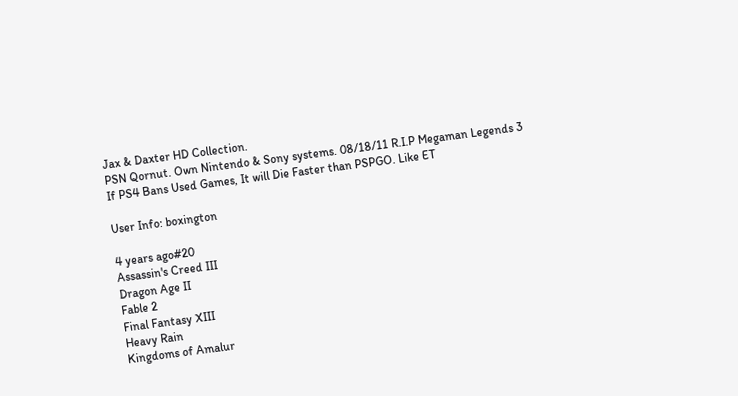Jax & Daxter HD Collection.
PSN Qornut. Own Nintendo & Sony systems. 08/18/11 R.I.P Megaman Legends 3
If PS4 Bans Used Games, It will Die Faster than PSPGO. Like ET

User Info: boxington

4 years ago#20
Assassin's Creed III
Dragon Age II
Fable 2
Final Fantasy XIII
Heavy Rain
Kingdoms of Amalur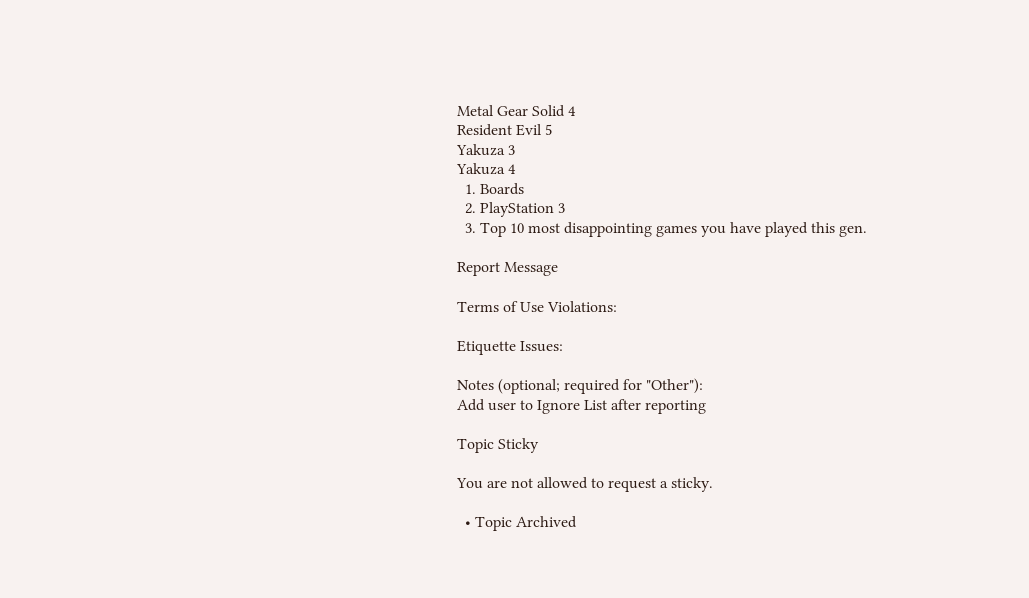Metal Gear Solid 4
Resident Evil 5
Yakuza 3
Yakuza 4
  1. Boards
  2. PlayStation 3
  3. Top 10 most disappointing games you have played this gen.

Report Message

Terms of Use Violations:

Etiquette Issues:

Notes (optional; required for "Other"):
Add user to Ignore List after reporting

Topic Sticky

You are not allowed to request a sticky.

  • Topic Archived